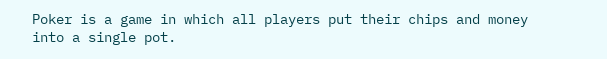Poker is a game in which all players put their chips and money into a single pot.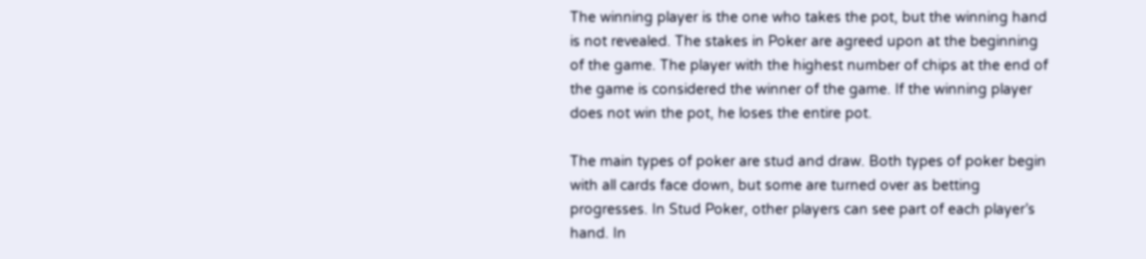The winning player is the one who takes the pot, but the winning hand is not revealed. The stakes in Poker are agreed upon at the beginning of the game. The player with the highest number of chips at the end of the game is considered the winner of the game. If the winning player does not win the pot, he loses the entire pot.

The main types of poker are stud and draw. Both types of poker begin with all cards face down, but some are turned over as betting progresses. In Stud Poker, other players can see part of each player’s hand. In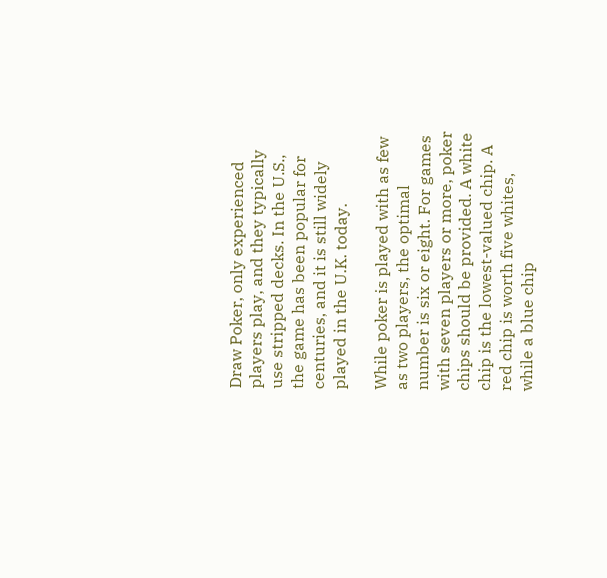Draw Poker, only experienced players play, and they typically use stripped decks. In the U.S., the game has been popular for centuries, and it is still widely played in the U.K. today.

While poker is played with as few as two players, the optimal number is six or eight. For games with seven players or more, poker chips should be provided. A white chip is the lowest-valued chip. A red chip is worth five whites, while a blue chip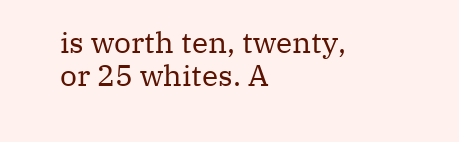is worth ten, twenty, or 25 whites. A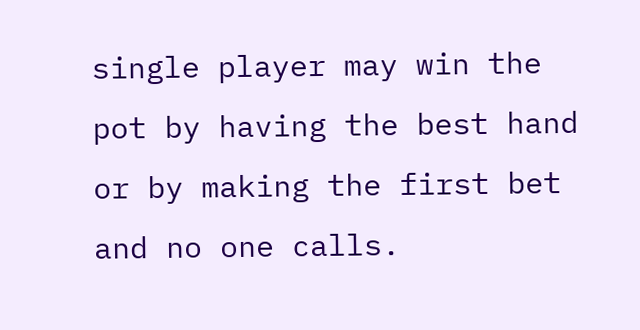single player may win the pot by having the best hand or by making the first bet and no one calls.